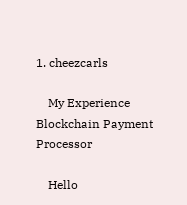1. cheezcarls

    My Experience Blockchain Payment Processor

    Hello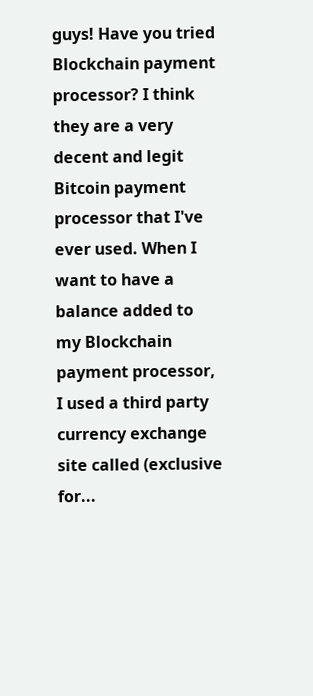guys! Have you tried Blockchain payment processor? I think they are a very decent and legit Bitcoin payment processor that I've ever used. When I want to have a balance added to my Blockchain payment processor, I used a third party currency exchange site called (exclusive for...